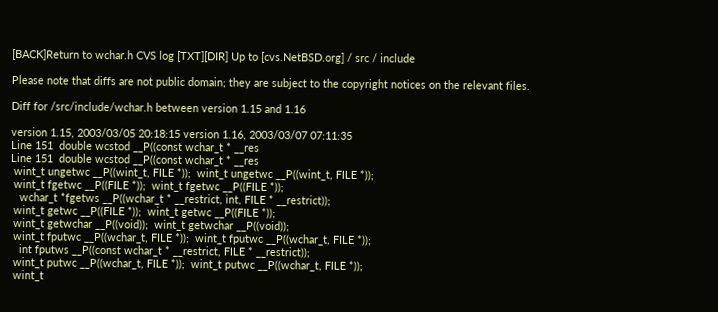[BACK]Return to wchar.h CVS log [TXT][DIR] Up to [cvs.NetBSD.org] / src / include

Please note that diffs are not public domain; they are subject to the copyright notices on the relevant files.

Diff for /src/include/wchar.h between version 1.15 and 1.16

version 1.15, 2003/03/05 20:18:15 version 1.16, 2003/03/07 07:11:35
Line 151  double wcstod __P((const wchar_t * __res
Line 151  double wcstod __P((const wchar_t * __res
 wint_t ungetwc __P((wint_t, FILE *));  wint_t ungetwc __P((wint_t, FILE *));
 wint_t fgetwc __P((FILE *));  wint_t fgetwc __P((FILE *));
   wchar_t *fgetws __P((wchar_t * __restrict, int, FILE * __restrict));
 wint_t getwc __P((FILE *));  wint_t getwc __P((FILE *));
 wint_t getwchar __P((void));  wint_t getwchar __P((void));
 wint_t fputwc __P((wchar_t, FILE *));  wint_t fputwc __P((wchar_t, FILE *));
   int fputws __P((const wchar_t * __restrict, FILE * __restrict));
 wint_t putwc __P((wchar_t, FILE *));  wint_t putwc __P((wchar_t, FILE *));
 wint_t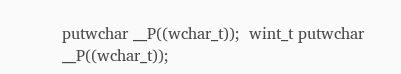putwchar __P((wchar_t));  wint_t putwchar __P((wchar_t));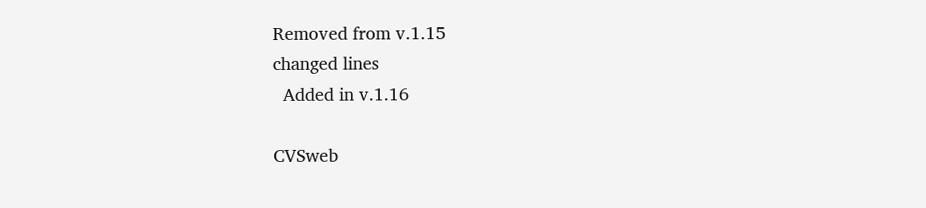Removed from v.1.15
changed lines
  Added in v.1.16

CVSweb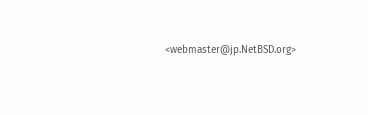<webmaster@jp.NetBSD.org>